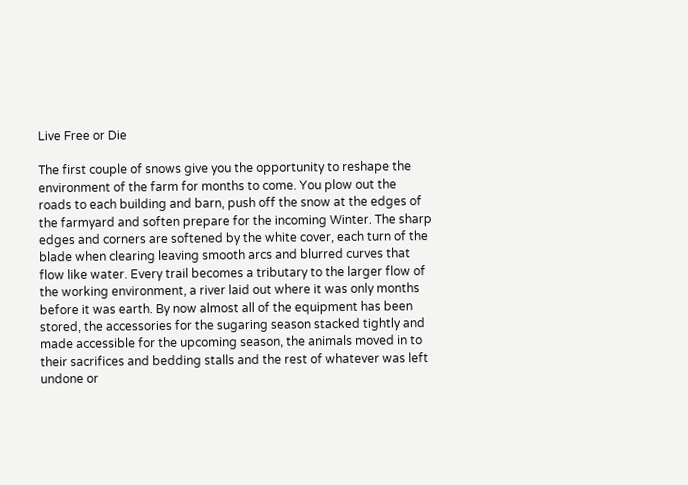Live Free or Die

The first couple of snows give you the opportunity to reshape the environment of the farm for months to come. You plow out the roads to each building and barn, push off the snow at the edges of the farmyard and soften prepare for the incoming Winter. The sharp edges and corners are softened by the white cover, each turn of the blade when clearing leaving smooth arcs and blurred curves that flow like water. Every trail becomes a tributary to the larger flow of the working environment, a river laid out where it was only months before it was earth. By now almost all of the equipment has been stored, the accessories for the sugaring season stacked tightly and made accessible for the upcoming season, the animals moved in to their sacrifices and bedding stalls and the rest of whatever was left undone or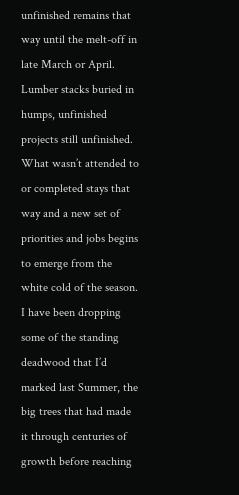unfinished remains that way until the melt-off in late March or April. Lumber stacks buried in humps, unfinished projects still unfinished. What wasn’t attended to or completed stays that way and a new set of priorities and jobs begins to emerge from the white cold of the season. I have been dropping some of the standing deadwood that I’d marked last Summer, the big trees that had made it through centuries of growth before reaching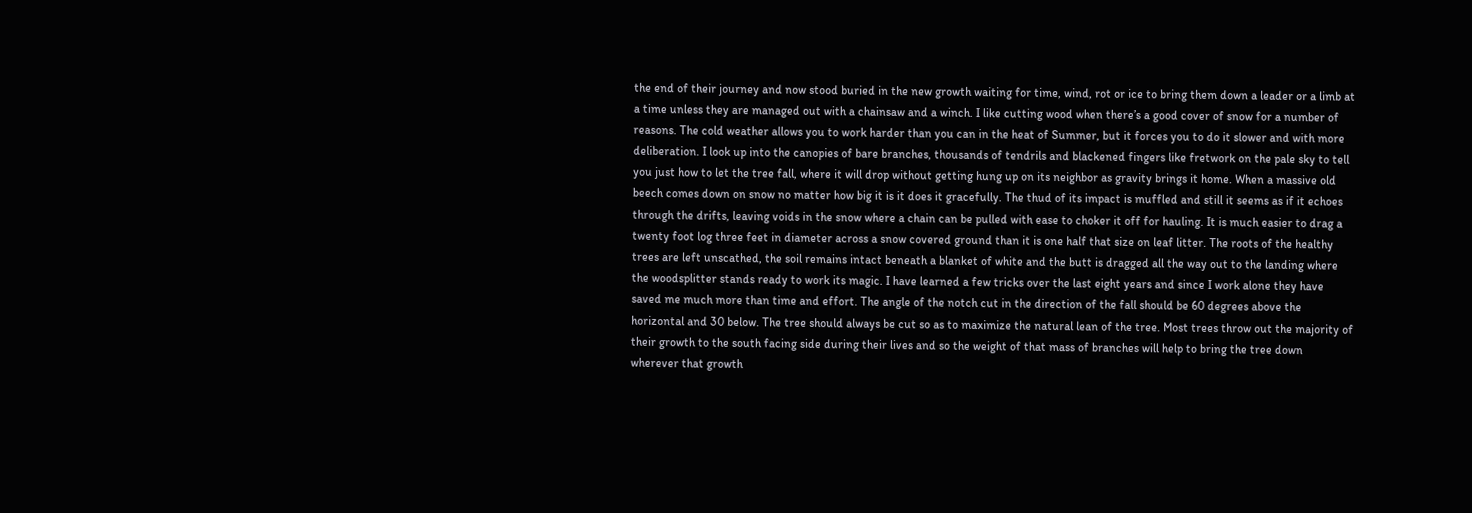the end of their journey and now stood buried in the new growth waiting for time, wind, rot or ice to bring them down a leader or a limb at a time unless they are managed out with a chainsaw and a winch. I like cutting wood when there’s a good cover of snow for a number of reasons. The cold weather allows you to work harder than you can in the heat of Summer, but it forces you to do it slower and with more deliberation. I look up into the canopies of bare branches, thousands of tendrils and blackened fingers like fretwork on the pale sky to tell you just how to let the tree fall, where it will drop without getting hung up on its neighbor as gravity brings it home. When a massive old beech comes down on snow no matter how big it is it does it gracefully. The thud of its impact is muffled and still it seems as if it echoes through the drifts, leaving voids in the snow where a chain can be pulled with ease to choker it off for hauling. It is much easier to drag a twenty foot log three feet in diameter across a snow covered ground than it is one half that size on leaf litter. The roots of the healthy trees are left unscathed, the soil remains intact beneath a blanket of white and the butt is dragged all the way out to the landing where the woodsplitter stands ready to work its magic. I have learned a few tricks over the last eight years and since I work alone they have saved me much more than time and effort. The angle of the notch cut in the direction of the fall should be 60 degrees above the horizontal and 30 below. The tree should always be cut so as to maximize the natural lean of the tree. Most trees throw out the majority of their growth to the south facing side during their lives and so the weight of that mass of branches will help to bring the tree down wherever that growth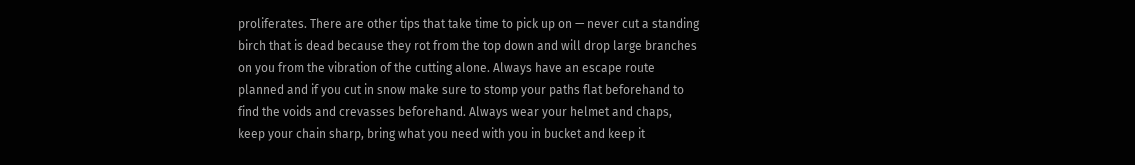proliferates. There are other tips that take time to pick up on — never cut a standing birch that is dead because they rot from the top down and will drop large branches on you from the vibration of the cutting alone. Always have an escape route planned and if you cut in snow make sure to stomp your paths flat beforehand to find the voids and crevasses beforehand. Always wear your helmet and chaps, keep your chain sharp, bring what you need with you in bucket and keep it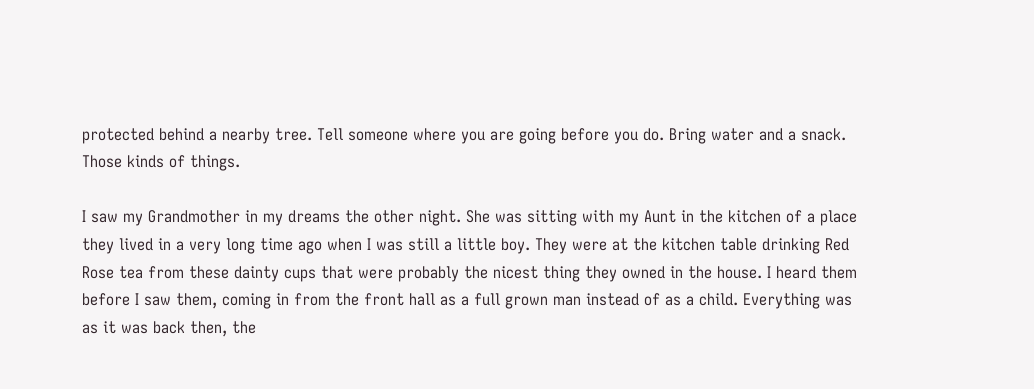protected behind a nearby tree. Tell someone where you are going before you do. Bring water and a snack. Those kinds of things.

I saw my Grandmother in my dreams the other night. She was sitting with my Aunt in the kitchen of a place they lived in a very long time ago when I was still a little boy. They were at the kitchen table drinking Red Rose tea from these dainty cups that were probably the nicest thing they owned in the house. I heard them before I saw them, coming in from the front hall as a full grown man instead of as a child. Everything was as it was back then, the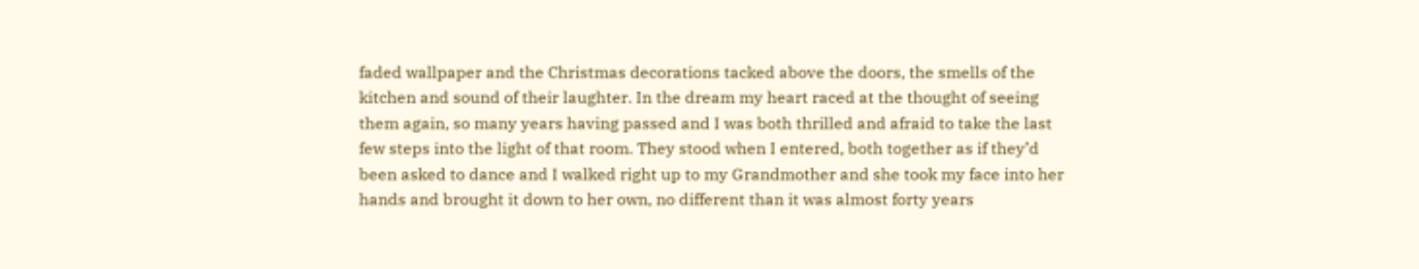faded wallpaper and the Christmas decorations tacked above the doors, the smells of the kitchen and sound of their laughter. In the dream my heart raced at the thought of seeing them again, so many years having passed and I was both thrilled and afraid to take the last few steps into the light of that room. They stood when I entered, both together as if they’d been asked to dance and I walked right up to my Grandmother and she took my face into her hands and brought it down to her own, no different than it was almost forty years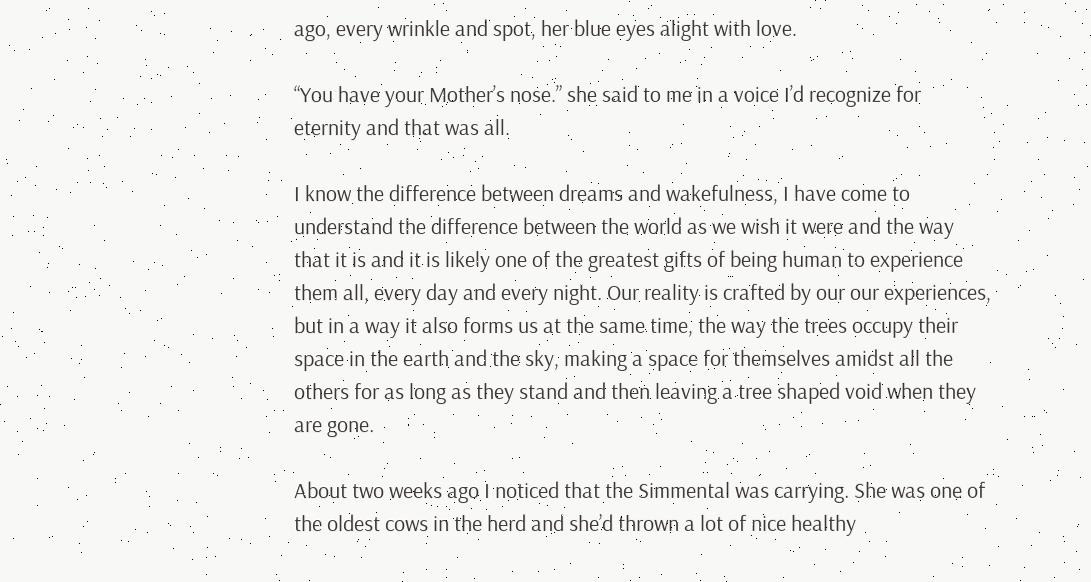ago, every wrinkle and spot, her blue eyes alight with love.

“You have your Mother’s nose.” she said to me in a voice I’d recognize for eternity and that was all.

I know the difference between dreams and wakefulness, I have come to understand the difference between the world as we wish it were and the way that it is and it is likely one of the greatest gifts of being human to experience them all, every day and every night. Our reality is crafted by our our experiences, but in a way it also forms us at the same time, the way the trees occupy their space in the earth and the sky, making a space for themselves amidst all the others for as long as they stand and then leaving a tree shaped void when they are gone.

About two weeks ago I noticed that the Simmental was carrying. She was one of the oldest cows in the herd and she’d thrown a lot of nice healthy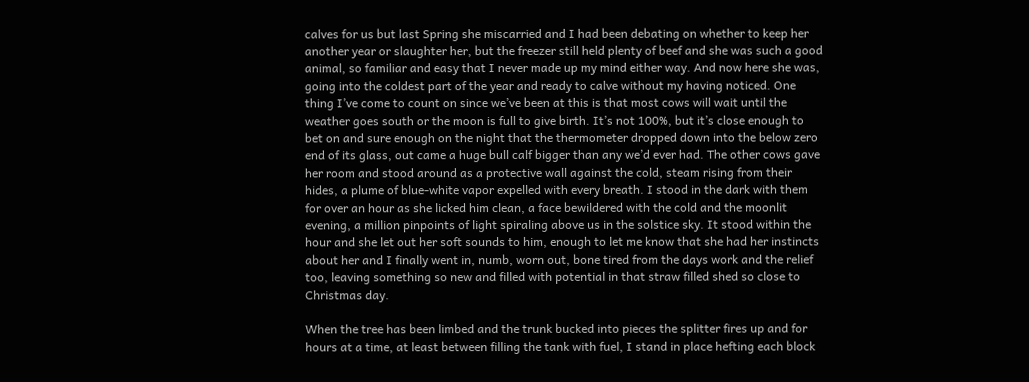calves for us but last Spring she miscarried and I had been debating on whether to keep her another year or slaughter her, but the freezer still held plenty of beef and she was such a good animal, so familiar and easy that I never made up my mind either way. And now here she was, going into the coldest part of the year and ready to calve without my having noticed. One thing I’ve come to count on since we’ve been at this is that most cows will wait until the weather goes south or the moon is full to give birth. It’s not 100%, but it’s close enough to bet on and sure enough on the night that the thermometer dropped down into the below zero end of its glass, out came a huge bull calf bigger than any we’d ever had. The other cows gave her room and stood around as a protective wall against the cold, steam rising from their hides, a plume of blue-white vapor expelled with every breath. I stood in the dark with them for over an hour as she licked him clean, a face bewildered with the cold and the moonlit evening, a million pinpoints of light spiraling above us in the solstice sky. It stood within the hour and she let out her soft sounds to him, enough to let me know that she had her instincts about her and I finally went in, numb, worn out, bone tired from the days work and the relief too, leaving something so new and filled with potential in that straw filled shed so close to Christmas day.

When the tree has been limbed and the trunk bucked into pieces the splitter fires up and for hours at a time, at least between filling the tank with fuel, I stand in place hefting each block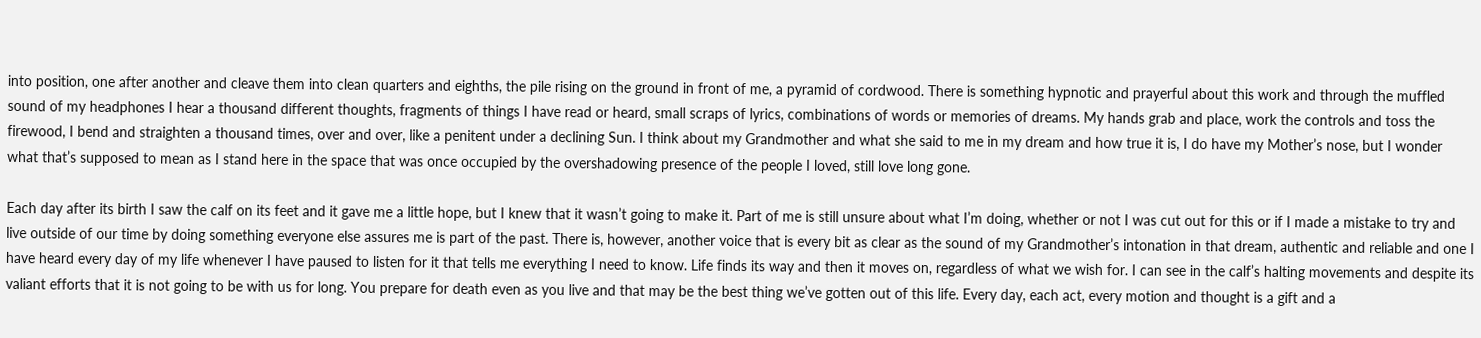into position, one after another and cleave them into clean quarters and eighths, the pile rising on the ground in front of me, a pyramid of cordwood. There is something hypnotic and prayerful about this work and through the muffled sound of my headphones I hear a thousand different thoughts, fragments of things I have read or heard, small scraps of lyrics, combinations of words or memories of dreams. My hands grab and place, work the controls and toss the firewood, I bend and straighten a thousand times, over and over, like a penitent under a declining Sun. I think about my Grandmother and what she said to me in my dream and how true it is, I do have my Mother’s nose, but I wonder what that’s supposed to mean as I stand here in the space that was once occupied by the overshadowing presence of the people I loved, still love long gone.

Each day after its birth I saw the calf on its feet and it gave me a little hope, but I knew that it wasn’t going to make it. Part of me is still unsure about what I’m doing, whether or not I was cut out for this or if I made a mistake to try and live outside of our time by doing something everyone else assures me is part of the past. There is, however, another voice that is every bit as clear as the sound of my Grandmother’s intonation in that dream, authentic and reliable and one I have heard every day of my life whenever I have paused to listen for it that tells me everything I need to know. Life finds its way and then it moves on, regardless of what we wish for. I can see in the calf’s halting movements and despite its valiant efforts that it is not going to be with us for long. You prepare for death even as you live and that may be the best thing we’ve gotten out of this life. Every day, each act, every motion and thought is a gift and a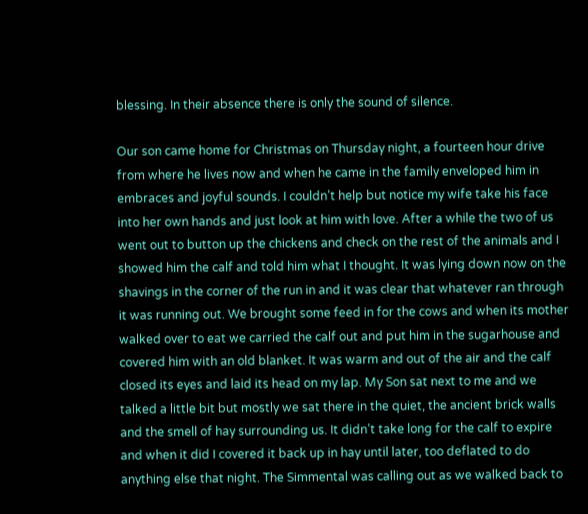blessing. In their absence there is only the sound of silence.

Our son came home for Christmas on Thursday night, a fourteen hour drive from where he lives now and when he came in the family enveloped him in embraces and joyful sounds. I couldn’t help but notice my wife take his face into her own hands and just look at him with love. After a while the two of us went out to button up the chickens and check on the rest of the animals and I showed him the calf and told him what I thought. It was lying down now on the shavings in the corner of the run in and it was clear that whatever ran through it was running out. We brought some feed in for the cows and when its mother walked over to eat we carried the calf out and put him in the sugarhouse and covered him with an old blanket. It was warm and out of the air and the calf closed its eyes and laid its head on my lap. My Son sat next to me and we talked a little bit but mostly we sat there in the quiet, the ancient brick walls and the smell of hay surrounding us. It didn’t take long for the calf to expire and when it did I covered it back up in hay until later, too deflated to do anything else that night. The Simmental was calling out as we walked back to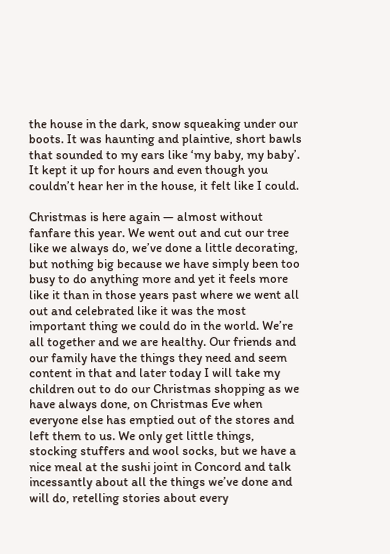the house in the dark, snow squeaking under our boots. It was haunting and plaintive, short bawls that sounded to my ears like ‘my baby, my baby’. It kept it up for hours and even though you couldn’t hear her in the house, it felt like I could.

Christmas is here again — almost without fanfare this year. We went out and cut our tree like we always do, we’ve done a little decorating, but nothing big because we have simply been too busy to do anything more and yet it feels more like it than in those years past where we went all out and celebrated like it was the most important thing we could do in the world. We’re all together and we are healthy. Our friends and our family have the things they need and seem content in that and later today I will take my children out to do our Christmas shopping as we have always done, on Christmas Eve when everyone else has emptied out of the stores and left them to us. We only get little things, stocking stuffers and wool socks, but we have a nice meal at the sushi joint in Concord and talk incessantly about all the things we’ve done and will do, retelling stories about every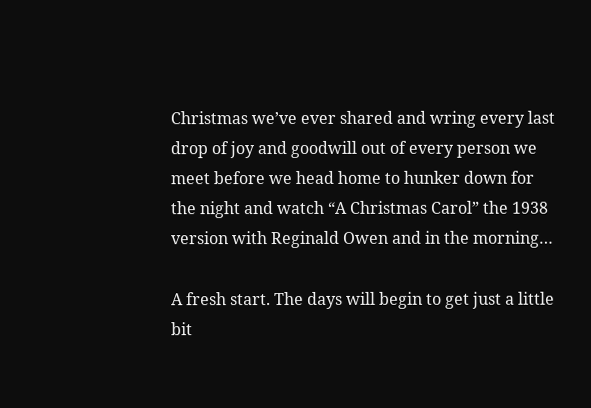Christmas we’ve ever shared and wring every last drop of joy and goodwill out of every person we meet before we head home to hunker down for the night and watch “A Christmas Carol” the 1938 version with Reginald Owen and in the morning…

A fresh start. The days will begin to get just a little bit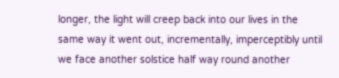longer, the light will creep back into our lives in the same way it went out, incrementally, imperceptibly until we face another solstice half way round another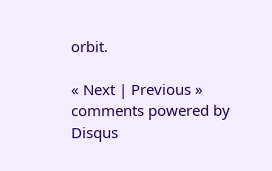orbit.

« Next | Previous »
comments powered by Disqus